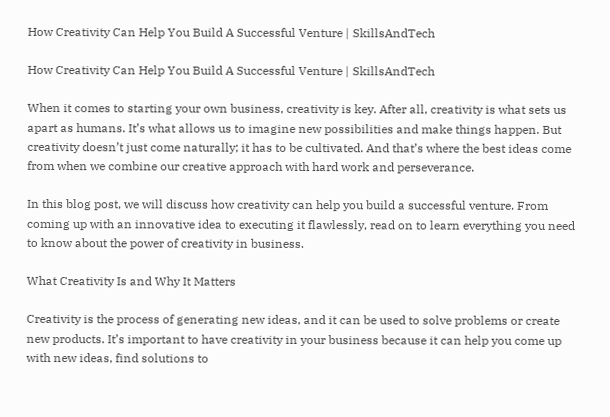How Creativity Can Help You Build A Successful Venture | SkillsAndTech

How Creativity Can Help You Build A Successful Venture | SkillsAndTech

When it comes to starting your own business, creativity is key. After all, creativity is what sets us apart as humans. It’s what allows us to imagine new possibilities and make things happen. But creativity doesn’t just come naturally; it has to be cultivated. And that’s where the best ideas come from when we combine our creative approach with hard work and perseverance.

In this blog post, we will discuss how creativity can help you build a successful venture. From coming up with an innovative idea to executing it flawlessly, read on to learn everything you need to know about the power of creativity in business.

What Creativity Is and Why It Matters

Creativity is the process of generating new ideas, and it can be used to solve problems or create new products. It’s important to have creativity in your business because it can help you come up with new ideas, find solutions to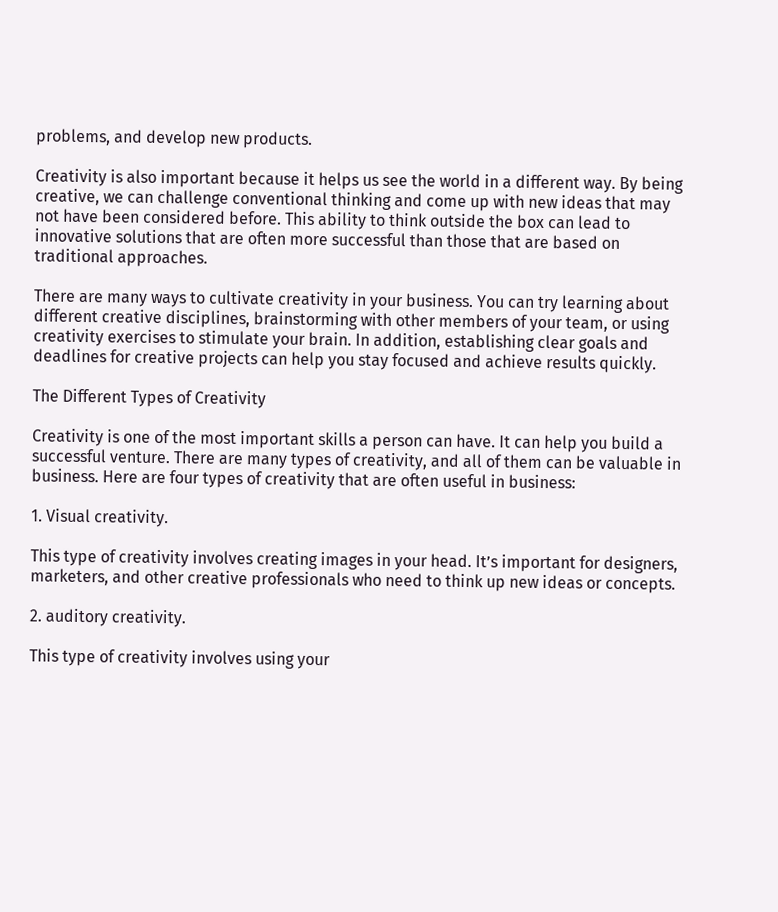problems, and develop new products.

Creativity is also important because it helps us see the world in a different way. By being creative, we can challenge conventional thinking and come up with new ideas that may not have been considered before. This ability to think outside the box can lead to innovative solutions that are often more successful than those that are based on traditional approaches.

There are many ways to cultivate creativity in your business. You can try learning about different creative disciplines, brainstorming with other members of your team, or using creativity exercises to stimulate your brain. In addition, establishing clear goals and deadlines for creative projects can help you stay focused and achieve results quickly.

The Different Types of Creativity

Creativity is one of the most important skills a person can have. It can help you build a successful venture. There are many types of creativity, and all of them can be valuable in business. Here are four types of creativity that are often useful in business:

1. Visual creativity.

This type of creativity involves creating images in your head. It’s important for designers, marketers, and other creative professionals who need to think up new ideas or concepts.

2. auditory creativity.

This type of creativity involves using your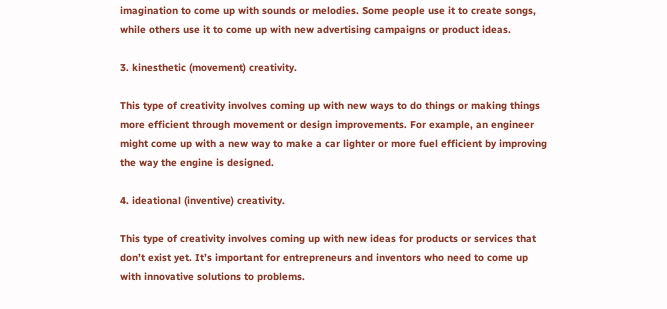imagination to come up with sounds or melodies. Some people use it to create songs, while others use it to come up with new advertising campaigns or product ideas.

3. kinesthetic (movement) creativity.

This type of creativity involves coming up with new ways to do things or making things more efficient through movement or design improvements. For example, an engineer might come up with a new way to make a car lighter or more fuel efficient by improving the way the engine is designed.

4. ideational (inventive) creativity.

This type of creativity involves coming up with new ideas for products or services that don’t exist yet. It’s important for entrepreneurs and inventors who need to come up with innovative solutions to problems.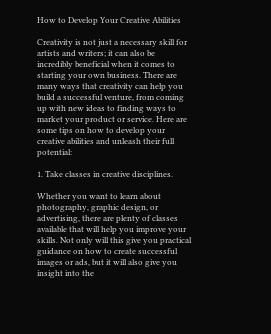How to Develop Your Creative Abilities

Creativity is not just a necessary skill for artists and writers; it can also be incredibly beneficial when it comes to starting your own business. There are many ways that creativity can help you build a successful venture, from coming up with new ideas to finding ways to market your product or service. Here are some tips on how to develop your creative abilities and unleash their full potential:

1. Take classes in creative disciplines.

Whether you want to learn about photography, graphic design, or advertising, there are plenty of classes available that will help you improve your skills. Not only will this give you practical guidance on how to create successful images or ads, but it will also give you insight into the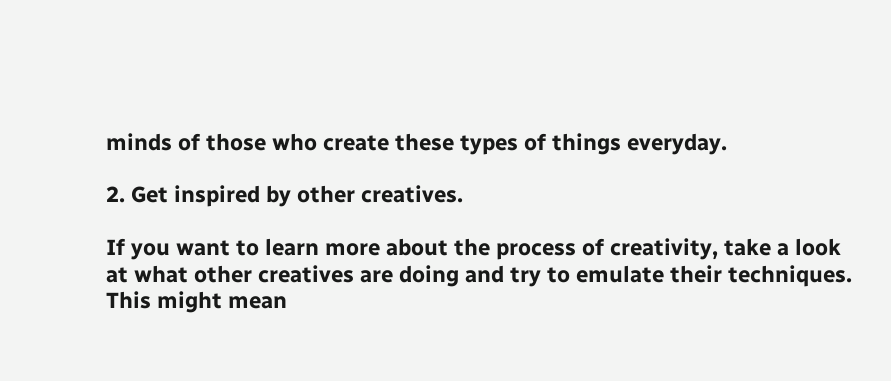minds of those who create these types of things everyday.

2. Get inspired by other creatives.

If you want to learn more about the process of creativity, take a look at what other creatives are doing and try to emulate their techniques. This might mean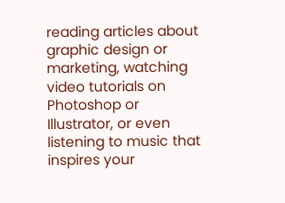reading articles about graphic design or marketing, watching video tutorials on Photoshop or Illustrator, or even listening to music that inspires your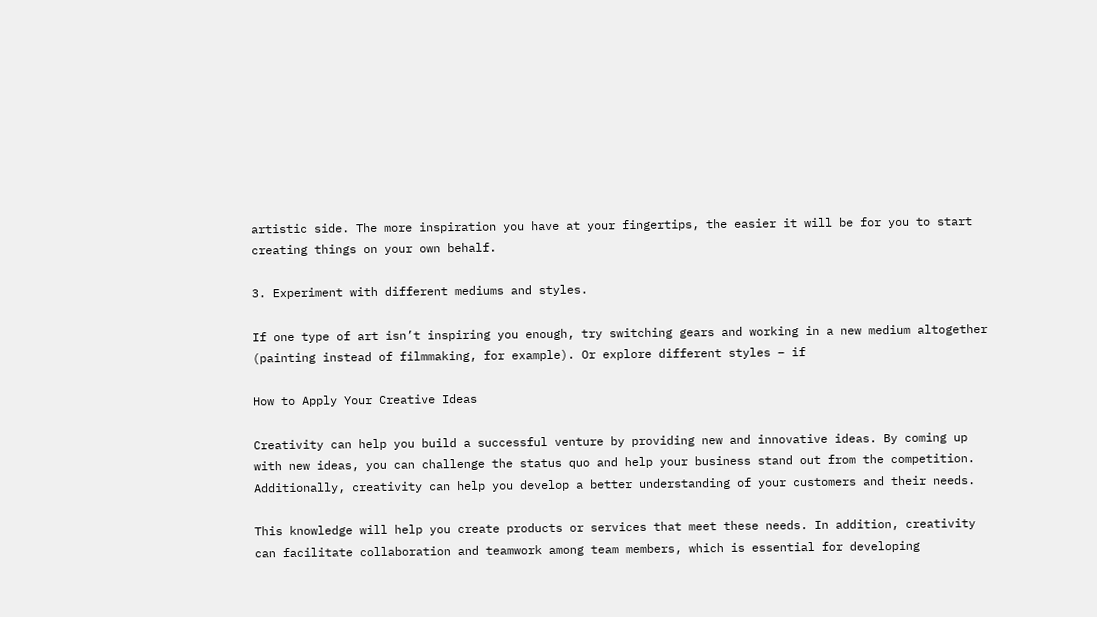artistic side. The more inspiration you have at your fingertips, the easier it will be for you to start creating things on your own behalf.

3. Experiment with different mediums and styles.

If one type of art isn’t inspiring you enough, try switching gears and working in a new medium altogether (painting instead of filmmaking, for example). Or explore different styles – if

How to Apply Your Creative Ideas

Creativity can help you build a successful venture by providing new and innovative ideas. By coming up with new ideas, you can challenge the status quo and help your business stand out from the competition. Additionally, creativity can help you develop a better understanding of your customers and their needs.

This knowledge will help you create products or services that meet these needs. In addition, creativity can facilitate collaboration and teamwork among team members, which is essential for developing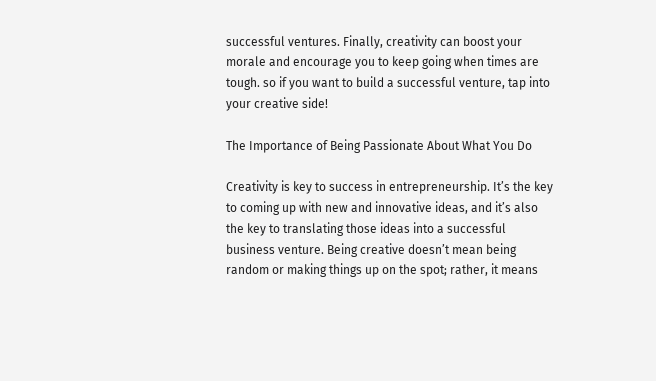successful ventures. Finally, creativity can boost your morale and encourage you to keep going when times are tough. so if you want to build a successful venture, tap into your creative side!

The Importance of Being Passionate About What You Do

Creativity is key to success in entrepreneurship. It’s the key to coming up with new and innovative ideas, and it’s also the key to translating those ideas into a successful business venture. Being creative doesn’t mean being random or making things up on the spot; rather, it means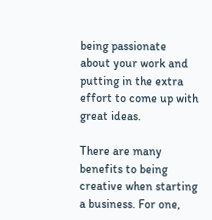being passionate about your work and putting in the extra effort to come up with great ideas.

There are many benefits to being creative when starting a business. For one,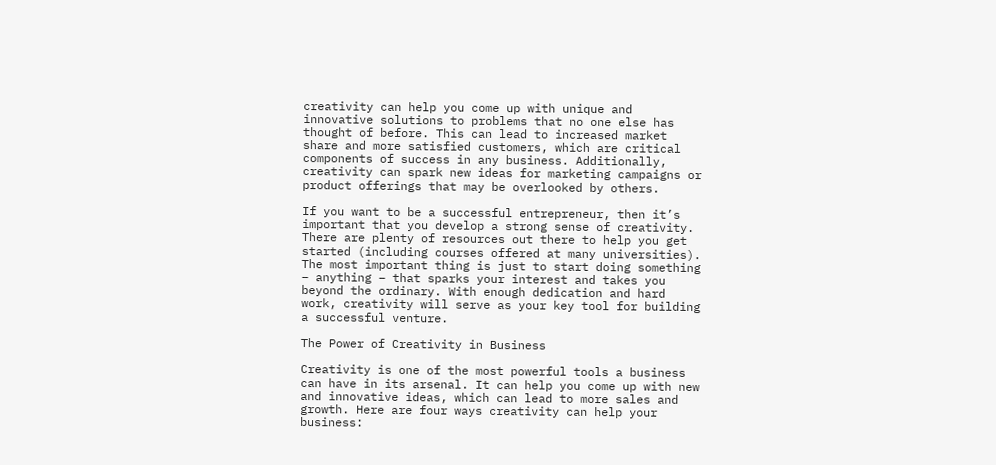creativity can help you come up with unique and innovative solutions to problems that no one else has thought of before. This can lead to increased market share and more satisfied customers, which are critical components of success in any business. Additionally, creativity can spark new ideas for marketing campaigns or product offerings that may be overlooked by others.

If you want to be a successful entrepreneur, then it’s important that you develop a strong sense of creativity. There are plenty of resources out there to help you get started (including courses offered at many universities). The most important thing is just to start doing something – anything – that sparks your interest and takes you beyond the ordinary. With enough dedication and hard work, creativity will serve as your key tool for building a successful venture.

The Power of Creativity in Business

Creativity is one of the most powerful tools a business can have in its arsenal. It can help you come up with new and innovative ideas, which can lead to more sales and growth. Here are four ways creativity can help your business: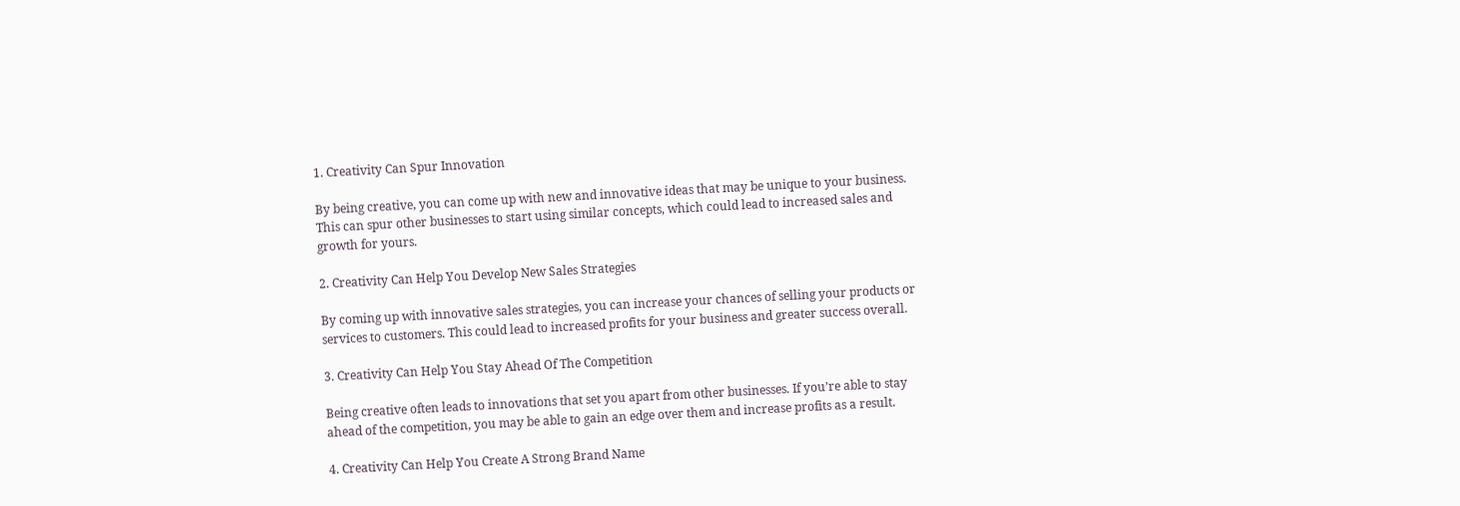1. Creativity Can Spur Innovation

By being creative, you can come up with new and innovative ideas that may be unique to your business. This can spur other businesses to start using similar concepts, which could lead to increased sales and growth for yours.

2. Creativity Can Help You Develop New Sales Strategies

By coming up with innovative sales strategies, you can increase your chances of selling your products or services to customers. This could lead to increased profits for your business and greater success overall.

3. Creativity Can Help You Stay Ahead Of The Competition

Being creative often leads to innovations that set you apart from other businesses. If you’re able to stay ahead of the competition, you may be able to gain an edge over them and increase profits as a result.

4. Creativity Can Help You Create A Strong Brand Name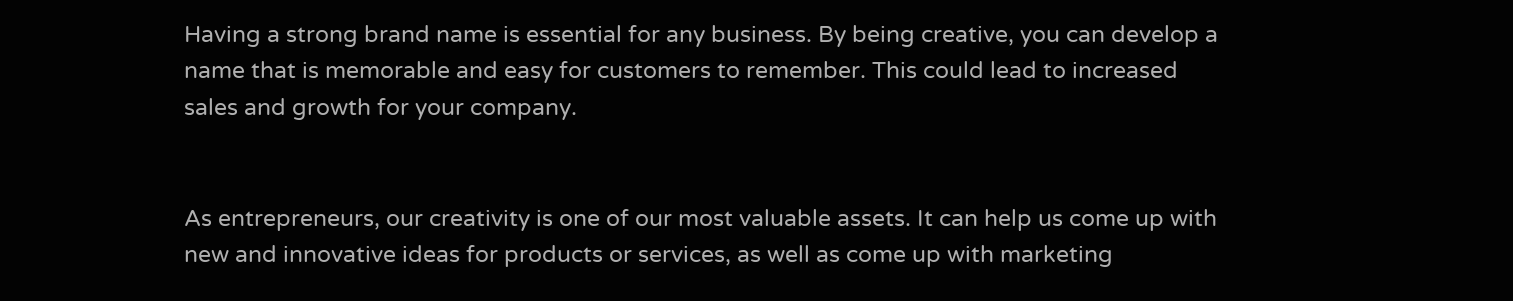Having a strong brand name is essential for any business. By being creative, you can develop a name that is memorable and easy for customers to remember. This could lead to increased sales and growth for your company.


As entrepreneurs, our creativity is one of our most valuable assets. It can help us come up with new and innovative ideas for products or services, as well as come up with marketing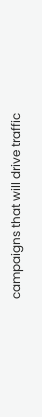campaigns that will drive traffic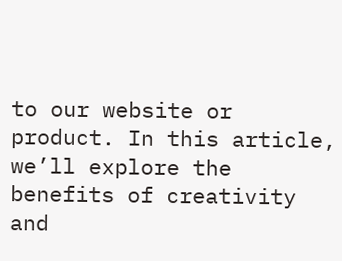to our website or product. In this article, we’ll explore the benefits of creativity and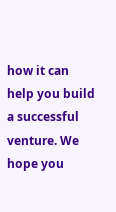how it can help you build a successful venture. We hope you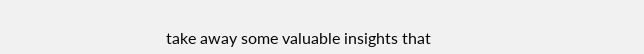take away some valuable insights that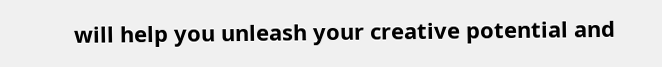will help you unleash your creative potential and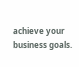achieve your business goals.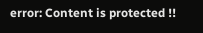error: Content is protected !!